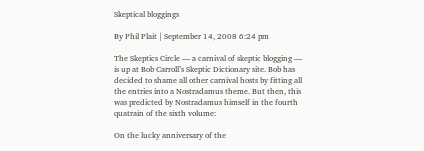Skeptical bloggings

By Phil Plait | September 14, 2008 6:24 pm

The Skeptics Circle — a carnival of skeptic blogging — is up at Bob Carroll’s Skeptic Dictionary site. Bob has decided to shame all other carnival hosts by fitting all the entries into a Nostradamus theme. But then, this was predicted by Nostradamus himself in the fourth quatrain of the sixth volume:

On the lucky anniversary of the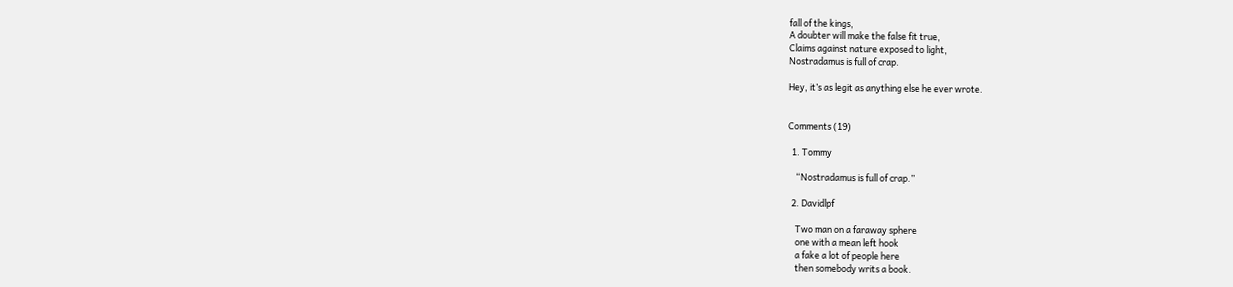fall of the kings,
A doubter will make the false fit true,
Claims against nature exposed to light,
Nostradamus is full of crap.

Hey, it’s as legit as anything else he ever wrote.


Comments (19)

  1. Tommy

    “Nostradamus is full of crap.”

  2. Davidlpf

    Two man on a faraway sphere
    one with a mean left hook
    a fake a lot of people here
    then somebody writs a book.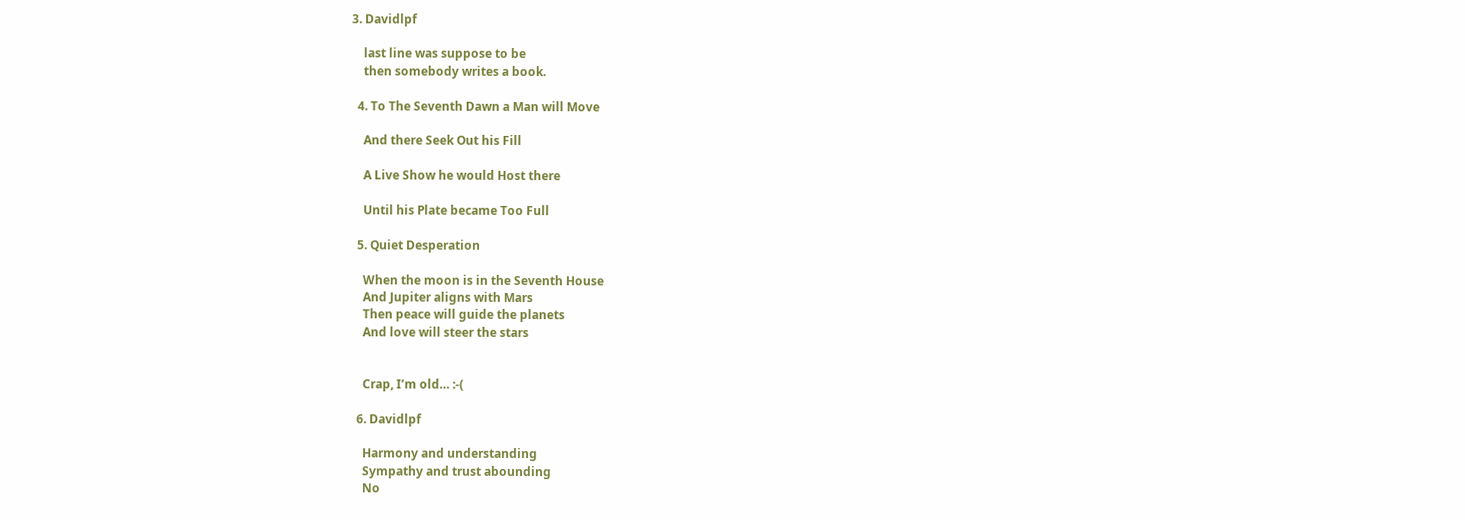3. Davidlpf

    last line was suppose to be
    then somebody writes a book.

  4. To The Seventh Dawn a Man will Move

    And there Seek Out his Fill

    A Live Show he would Host there

    Until his Plate became Too Full

  5. Quiet Desperation

    When the moon is in the Seventh House
    And Jupiter aligns with Mars
    Then peace will guide the planets
    And love will steer the stars


    Crap, I’m old… :-(

  6. Davidlpf

    Harmony and understanding
    Sympathy and trust abounding
    No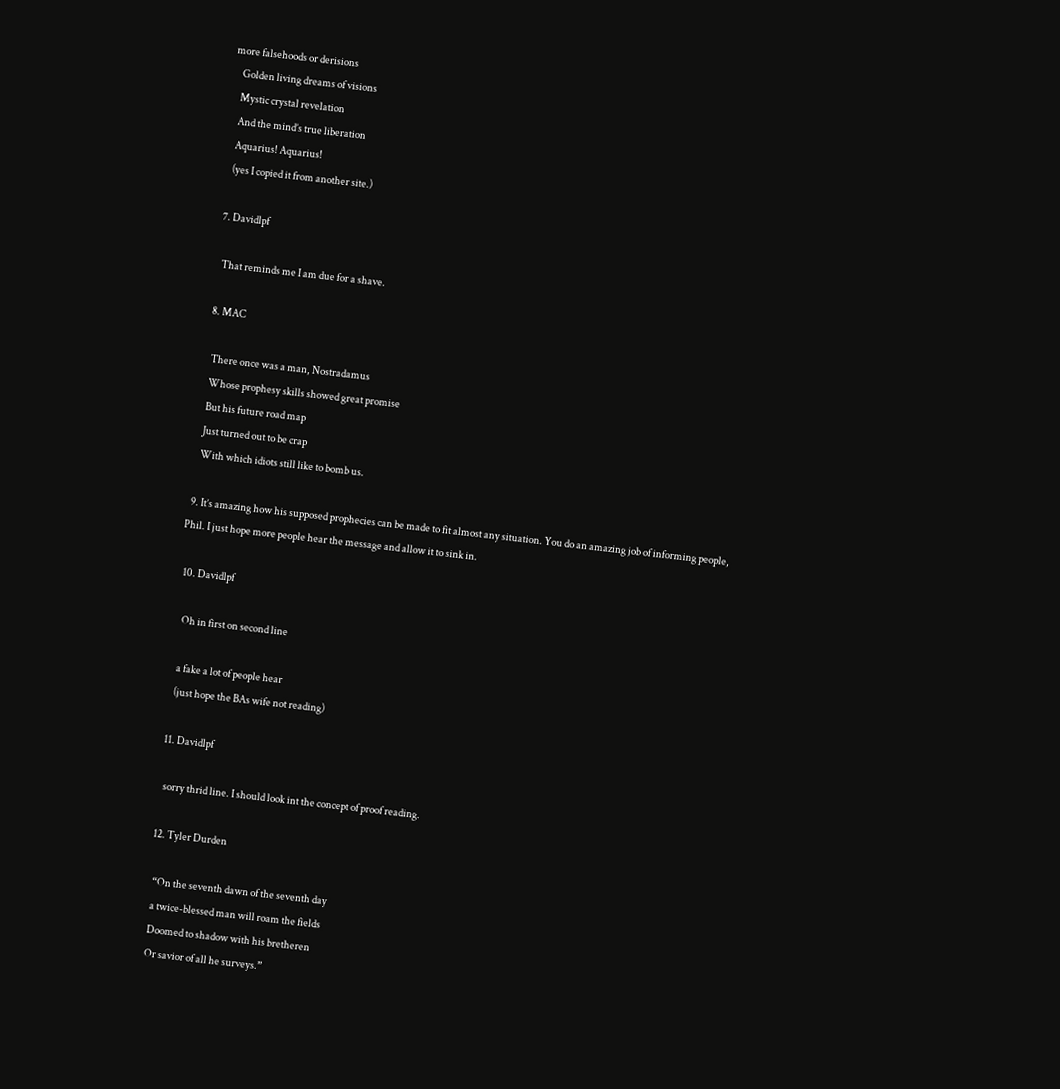more falsehoods or derisions
    Golden living dreams of visions
    Mystic crystal revelation
    And the mind’s true liberation
    Aquarius! Aquarius!
    (yes I copied it from another site.)

  7. Davidlpf

    That reminds me I am due for a shave.

  8. MAC

    There once was a man, Nostradamus
    Whose prophesy skills showed great promise
    But his future road map
    Just turned out to be crap
    With which idiots still like to bomb us.

  9. It’s amazing how his supposed prophecies can be made to fit almost any situation. You do an amazing job of informing people, Phil. I just hope more people hear the message and allow it to sink in.

  10. Davidlpf

    Oh in first on second line

    a fake a lot of people hear
    (just hope the BAs wife not reading)

  11. Davidlpf

    sorry thrid line. I should look int the concept of proof reading.

  12. Tyler Durden

    “On the seventh dawn of the seventh day
    a twice-blessed man will roam the fields
    Doomed to shadow with his bretheren
    Or savior of all he surveys.”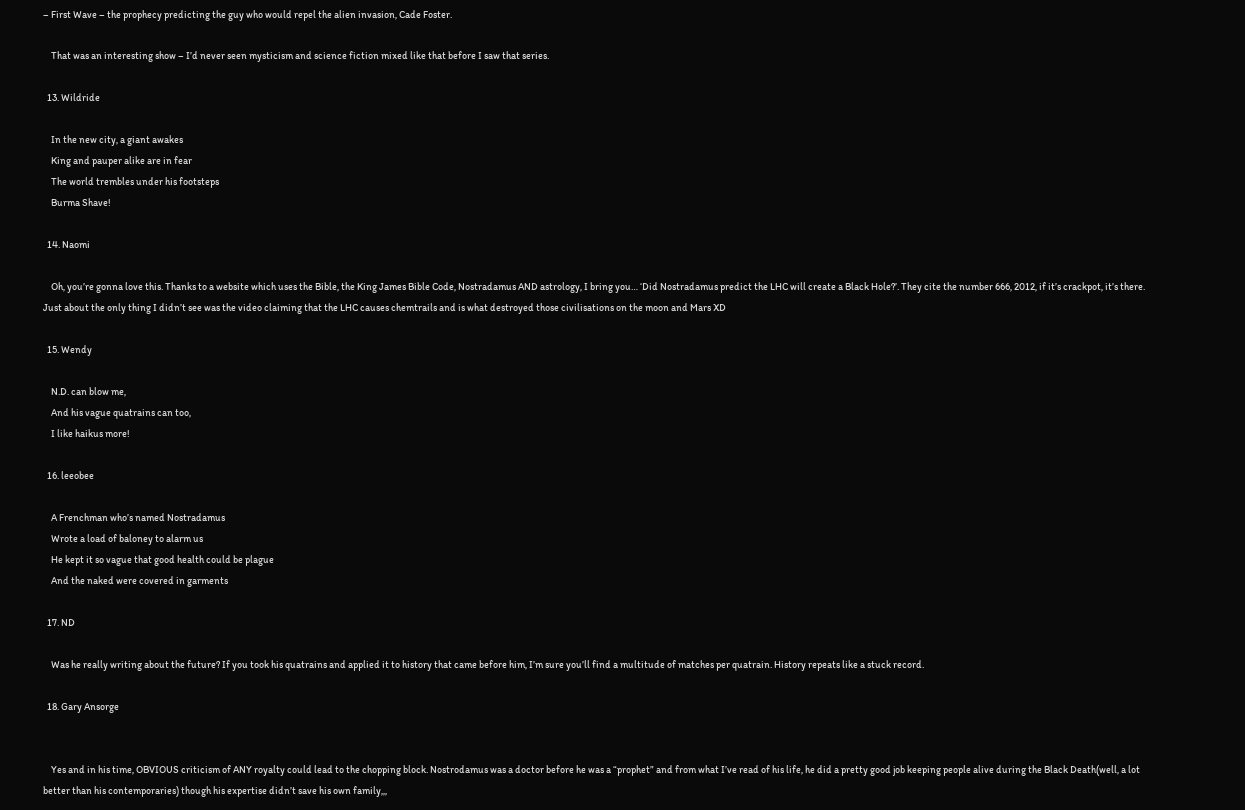– First Wave – the prophecy predicting the guy who would repel the alien invasion, Cade Foster.

    That was an interesting show – I’d never seen mysticism and science fiction mixed like that before I saw that series.

  13. Wildride

    In the new city, a giant awakes
    King and pauper alike are in fear
    The world trembles under his footsteps
    Burma Shave!

  14. Naomi

    Oh, you’re gonna love this. Thanks to a website which uses the Bible, the King James Bible Code, Nostradamus AND astrology, I bring you… ‘Did Nostradamus predict the LHC will create a Black Hole?’. They cite the number 666, 2012, if it’s crackpot, it’s there. Just about the only thing I didn’t see was the video claiming that the LHC causes chemtrails and is what destroyed those civilisations on the moon and Mars XD

  15. Wendy

    N.D. can blow me,
    And his vague quatrains can too,
    I like haikus more!

  16. leeobee

    A Frenchman who’s named Nostradamus
    Wrote a load of baloney to alarm us
    He kept it so vague that good health could be plague
    And the naked were covered in garments

  17. ND

    Was he really writing about the future? If you took his quatrains and applied it to history that came before him, I’m sure you’ll find a multitude of matches per quatrain. History repeats like a stuck record.

  18. Gary Ansorge


    Yes and in his time, OBVIOUS criticism of ANY royalty could lead to the chopping block. Nostrodamus was a doctor before he was a “prophet” and from what I’ve read of his life, he did a pretty good job keeping people alive during the Black Death(well, a lot better than his contemporaries) though his expertise didn’t save his own family,,,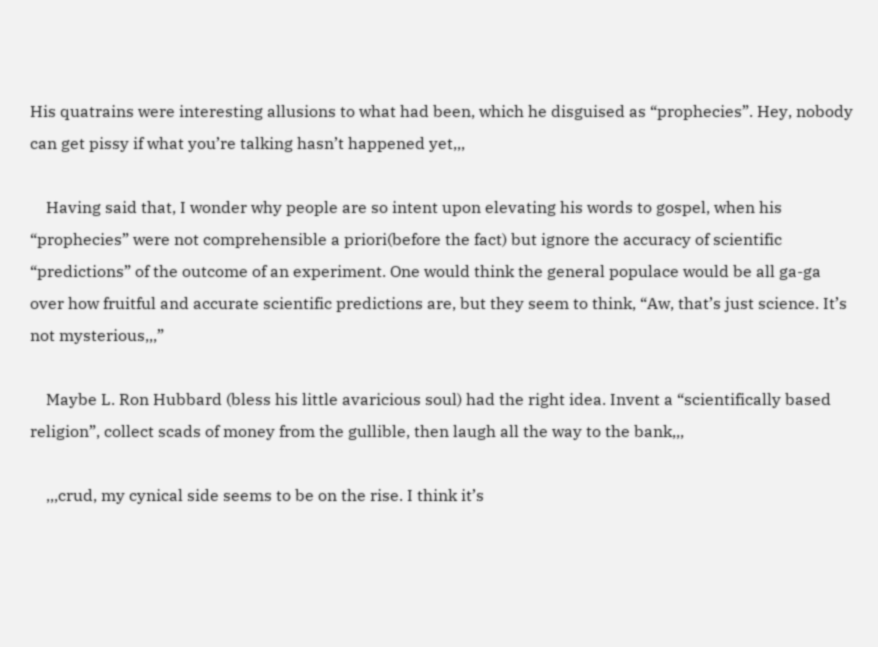His quatrains were interesting allusions to what had been, which he disguised as “prophecies”. Hey, nobody can get pissy if what you’re talking hasn’t happened yet,,,

    Having said that, I wonder why people are so intent upon elevating his words to gospel, when his “prophecies” were not comprehensible a priori(before the fact) but ignore the accuracy of scientific “predictions” of the outcome of an experiment. One would think the general populace would be all ga-ga over how fruitful and accurate scientific predictions are, but they seem to think, “Aw, that’s just science. It’s not mysterious,,,”

    Maybe L. Ron Hubbard (bless his little avaricious soul) had the right idea. Invent a “scientifically based religion”, collect scads of money from the gullible, then laugh all the way to the bank,,,

    ,,,crud, my cynical side seems to be on the rise. I think it’s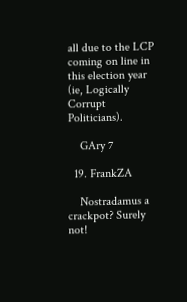all due to the LCP coming on line in this election year (ie, Logically Corrupt Politicians).

    GAry 7

  19. FrankZA

    Nostradamus a crackpot? Surely not!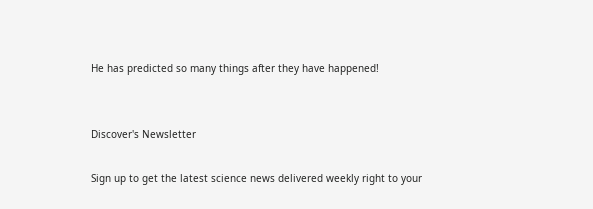He has predicted so many things after they have happened!


Discover's Newsletter

Sign up to get the latest science news delivered weekly right to your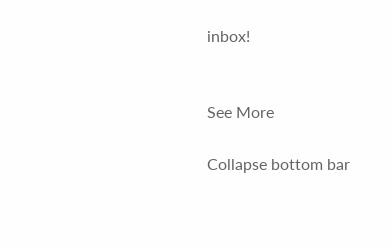inbox!


See More

Collapse bottom bar